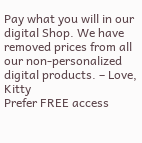Pay what you will in our digital Shop. We have removed prices from all our non-personalized digital products. – Love, Kitty
Prefer FREE access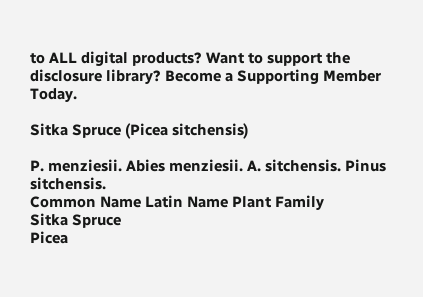to ALL digital products? Want to support the disclosure library? Become a Supporting Member Today.

Sitka Spruce (Picea sitchensis)

P. menziesii. Abies menziesii. A. sitchensis. Pinus sitchensis.
Common Name Latin Name Plant Family
Sitka Spruce
Picea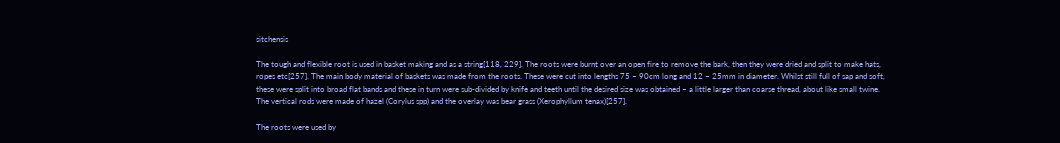sitchensis

The tough and flexible root is used in basket making and as a string[118, 229]. The roots were burnt over an open fire to remove the bark, then they were dried and split to make hats, ropes etc[257]. The main body material of baskets was made from the roots. These were cut into lengths 75 – 90cm long and 12 – 25mm in diameter. Whilst still full of sap and soft, these were split into broad flat bands and these in turn were sub-divided by knife and teeth until the desired size was obtained – a little larger than coarse thread, about like small twine. The vertical rods were made of hazel (Corylus spp) and the overlay was bear grass (Xerophyllum tenax)[257].

The roots were used by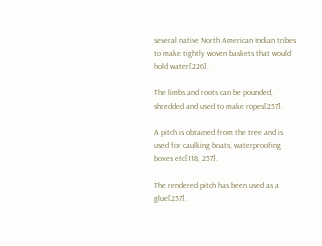several native North American Indian tribes to make tightly woven baskets that would hold water[226].

The limbs and roots can be pounded, shredded and used to make ropes[257].

A pitch is obtained from the tree and is used for caulking boats, waterproofing boxes etc[118, 257].

The rendered pitch has been used as a glue[257].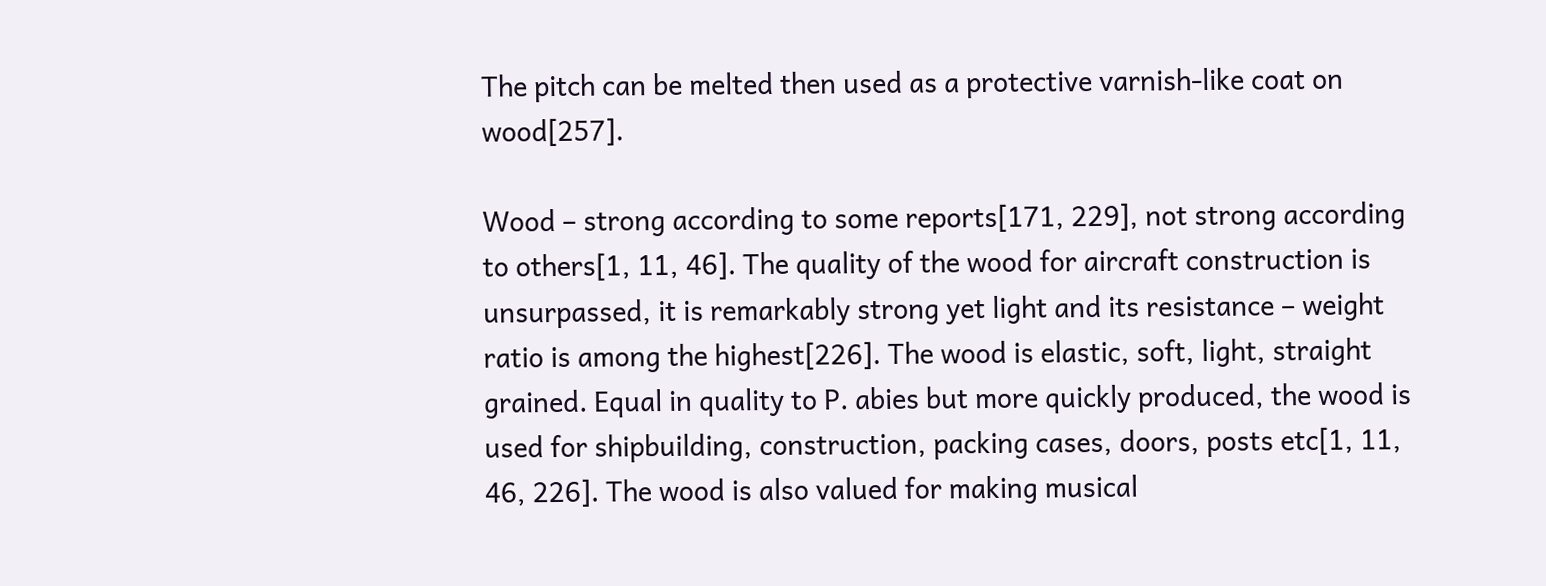The pitch can be melted then used as a protective varnish-like coat on wood[257].

Wood – strong according to some reports[171, 229], not strong according to others[1, 11, 46]. The quality of the wood for aircraft construction is unsurpassed, it is remarkably strong yet light and its resistance – weight ratio is among the highest[226]. The wood is elastic, soft, light, straight grained. Equal in quality to P. abies but more quickly produced, the wood is used for shipbuilding, construction, packing cases, doors, posts etc[1, 11, 46, 226]. The wood is also valued for making musical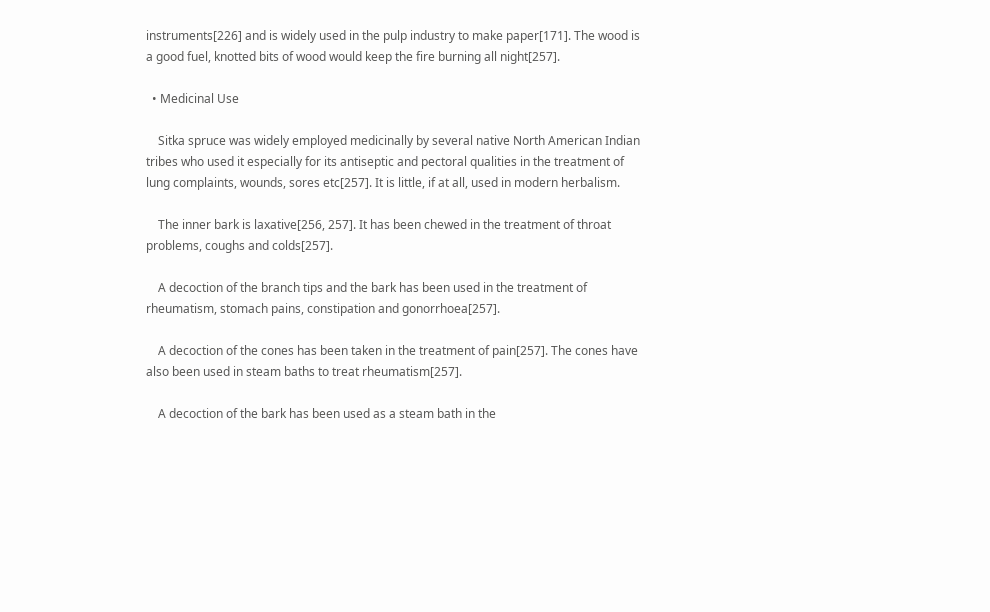instruments[226] and is widely used in the pulp industry to make paper[171]. The wood is a good fuel, knotted bits of wood would keep the fire burning all night[257].

  • Medicinal Use

    Sitka spruce was widely employed medicinally by several native North American Indian tribes who used it especially for its antiseptic and pectoral qualities in the treatment of lung complaints, wounds, sores etc[257]. It is little, if at all, used in modern herbalism.

    The inner bark is laxative[256, 257]. It has been chewed in the treatment of throat problems, coughs and colds[257].

    A decoction of the branch tips and the bark has been used in the treatment of rheumatism, stomach pains, constipation and gonorrhoea[257].

    A decoction of the cones has been taken in the treatment of pain[257]. The cones have also been used in steam baths to treat rheumatism[257].

    A decoction of the bark has been used as a steam bath in the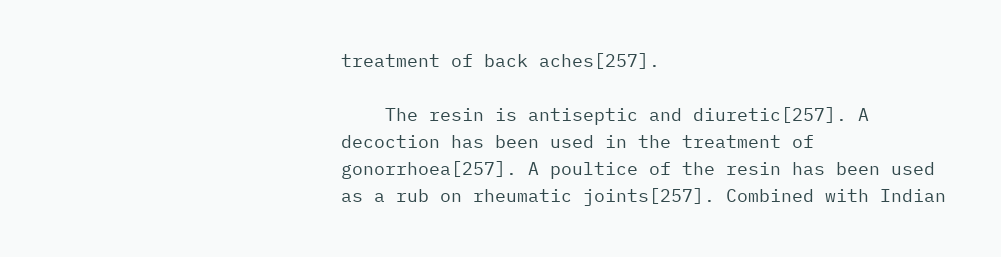treatment of back aches[257].

    The resin is antiseptic and diuretic[257]. A decoction has been used in the treatment of gonorrhoea[257]. A poultice of the resin has been used as a rub on rheumatic joints[257]. Combined with Indian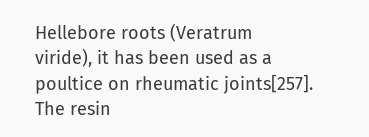Hellebore roots (Veratrum viride), it has been used as a poultice on rheumatic joints[257]. The resin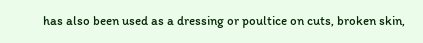has also been used as a dressing or poultice on cuts, broken skin,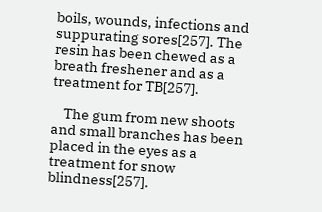boils, wounds, infections and suppurating sores[257]. The resin has been chewed as a breath freshener and as a treatment for TB[257].

    The gum from new shoots and small branches has been placed in the eyes as a treatment for snow blindness[257].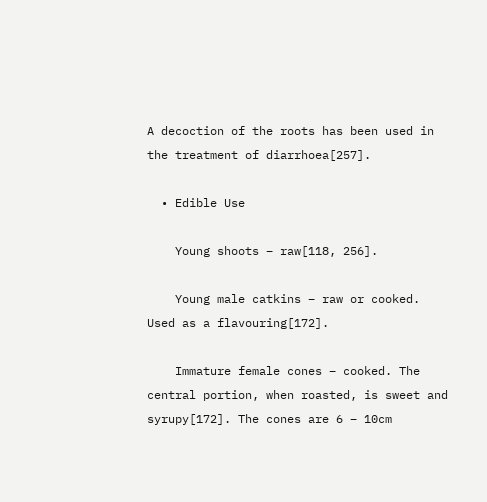A decoction of the roots has been used in the treatment of diarrhoea[257].

  • Edible Use

    Young shoots – raw[118, 256].

    Young male catkins – raw or cooked. Used as a flavouring[172].

    Immature female cones – cooked. The central portion, when roasted, is sweet and syrupy[172]. The cones are 6 – 10cm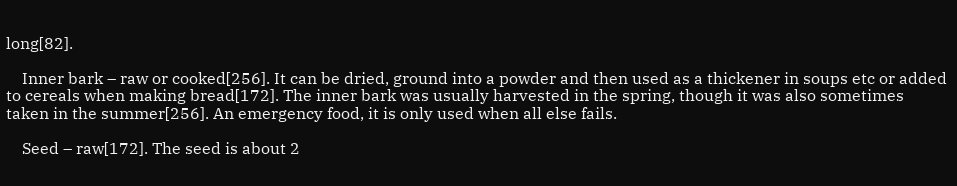long[82].

    Inner bark – raw or cooked[256]. It can be dried, ground into a powder and then used as a thickener in soups etc or added to cereals when making bread[172]. The inner bark was usually harvested in the spring, though it was also sometimes taken in the summer[256]. An emergency food, it is only used when all else fails.

    Seed – raw[172]. The seed is about 2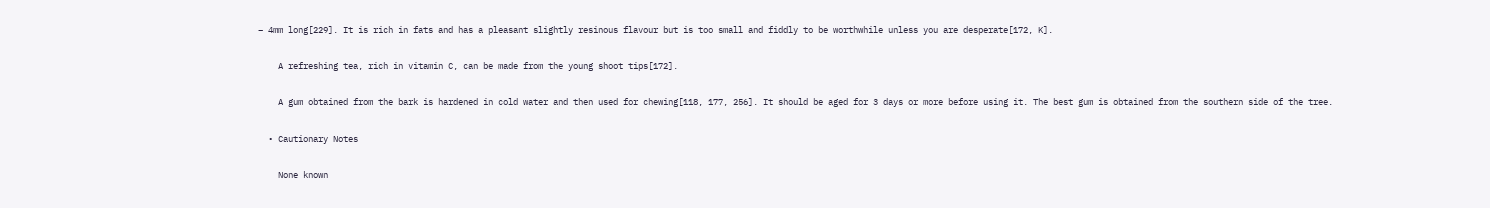– 4mm long[229]. It is rich in fats and has a pleasant slightly resinous flavour but is too small and fiddly to be worthwhile unless you are desperate[172, K].

    A refreshing tea, rich in vitamin C, can be made from the young shoot tips[172].

    A gum obtained from the bark is hardened in cold water and then used for chewing[118, 177, 256]. It should be aged for 3 days or more before using it. The best gum is obtained from the southern side of the tree.

  • Cautionary Notes

    None known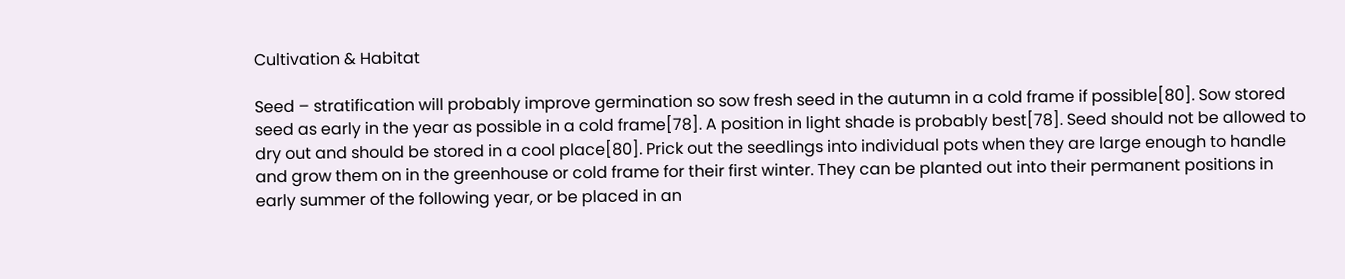Cultivation & Habitat

Seed – stratification will probably improve germination so sow fresh seed in the autumn in a cold frame if possible[80]. Sow stored seed as early in the year as possible in a cold frame[78]. A position in light shade is probably best[78]. Seed should not be allowed to dry out and should be stored in a cool place[80]. Prick out the seedlings into individual pots when they are large enough to handle and grow them on in the greenhouse or cold frame for their first winter. They can be planted out into their permanent positions in early summer of the following year, or be placed in an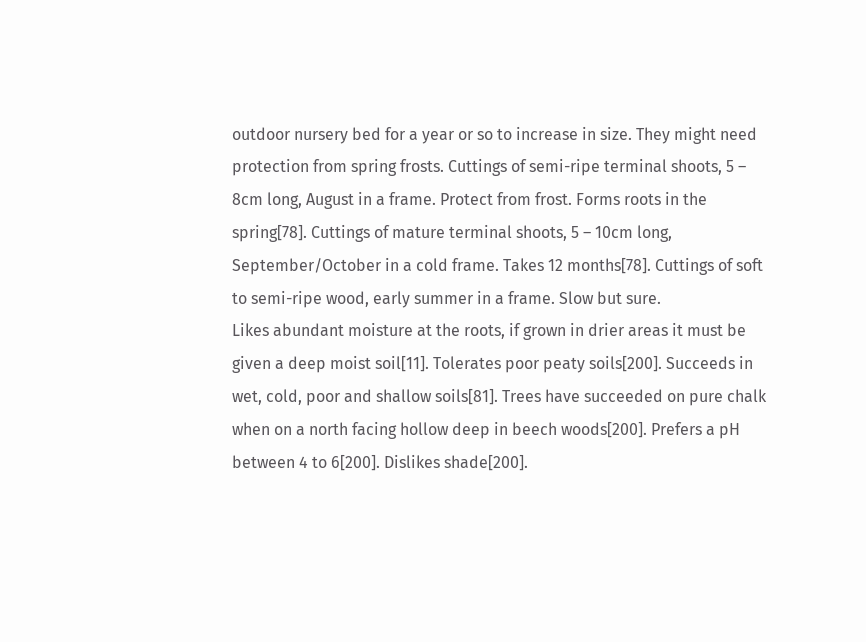outdoor nursery bed for a year or so to increase in size. They might need protection from spring frosts. Cuttings of semi-ripe terminal shoots, 5 – 8cm long, August in a frame. Protect from frost. Forms roots in the spring[78]. Cuttings of mature terminal shoots, 5 – 10cm long, September/October in a cold frame. Takes 12 months[78]. Cuttings of soft to semi-ripe wood, early summer in a frame. Slow but sure.
Likes abundant moisture at the roots, if grown in drier areas it must be given a deep moist soil[11]. Tolerates poor peaty soils[200]. Succeeds in wet, cold, poor and shallow soils[81]. Trees have succeeded on pure chalk when on a north facing hollow deep in beech woods[200]. Prefers a pH between 4 to 6[200]. Dislikes shade[200].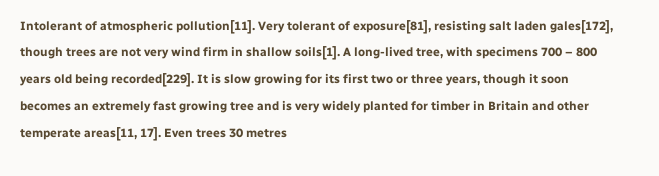Intolerant of atmospheric pollution[11]. Very tolerant of exposure[81], resisting salt laden gales[172], though trees are not very wind firm in shallow soils[1]. A long-lived tree, with specimens 700 – 800 years old being recorded[229]. It is slow growing for its first two or three years, though it soon becomes an extremely fast growing tree and is very widely planted for timber in Britain and other temperate areas[11, 17]. Even trees 30 metres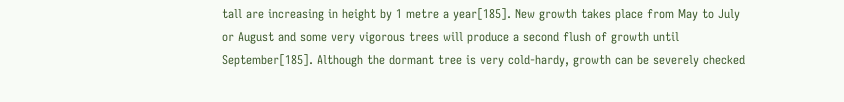tall are increasing in height by 1 metre a year[185]. New growth takes place from May to July or August and some very vigorous trees will produce a second flush of growth until September[185]. Although the dormant tree is very cold-hardy, growth can be severely checked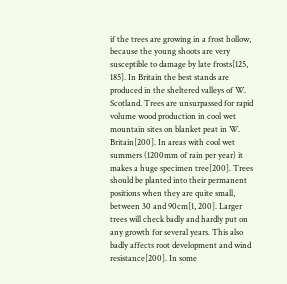if the trees are growing in a frost hollow, because the young shoots are very susceptible to damage by late frosts[125, 185]. In Britain the best stands are produced in the sheltered valleys of W. Scotland. Trees are unsurpassed for rapid volume wood production in cool wet mountain sites on blanket peat in W. Britain[200]. In areas with cool wet summers (1200mm of rain per year) it makes a huge specimen tree[200]. Trees should be planted into their permanent positions when they are quite small, between 30 and 90cm[1, 200]. Larger trees will check badly and hardly put on any growth for several years. This also badly affects root development and wind resistance[200]. In some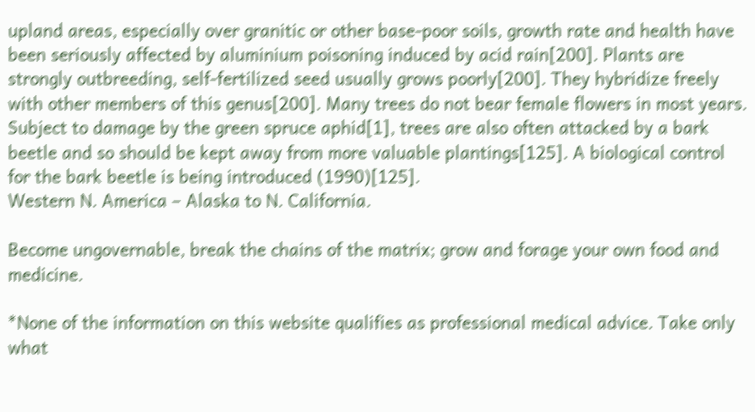upland areas, especially over granitic or other base-poor soils, growth rate and health have been seriously affected by aluminium poisoning induced by acid rain[200]. Plants are strongly outbreeding, self-fertilized seed usually grows poorly[200]. They hybridize freely with other members of this genus[200]. Many trees do not bear female flowers in most years. Subject to damage by the green spruce aphid[1], trees are also often attacked by a bark beetle and so should be kept away from more valuable plantings[125]. A biological control for the bark beetle is being introduced (1990)[125].
Western N. America – Alaska to N. California.

Become ungovernable, break the chains of the matrix; grow and forage your own food and medicine.

*None of the information on this website qualifies as professional medical advice. Take only what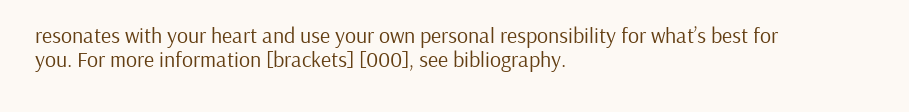resonates with your heart and use your own personal responsibility for what’s best for you. For more information [brackets] [000], see bibliography.